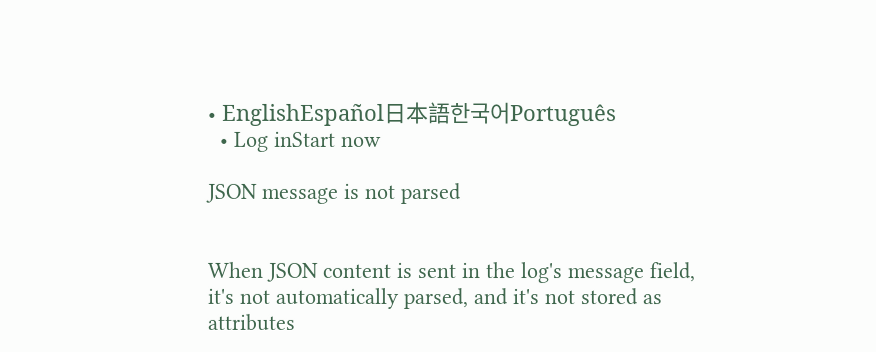• EnglishEspañol日本語한국어Português
  • Log inStart now

JSON message is not parsed


When JSON content is sent in the log's message field, it's not automatically parsed, and it's not stored as attributes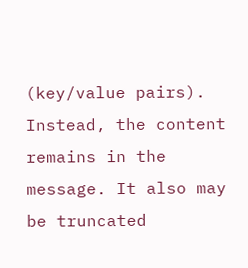(key/value pairs). Instead, the content remains in the message. It also may be truncated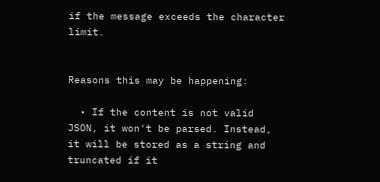if the message exceeds the character limit.


Reasons this may be happening:

  • If the content is not valid JSON, it won't be parsed. Instead, it will be stored as a string and truncated if it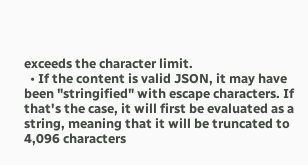exceeds the character limit.
  • If the content is valid JSON, it may have been "stringified" with escape characters. If that's the case, it will first be evaluated as a string, meaning that it will be truncated to 4,096 characters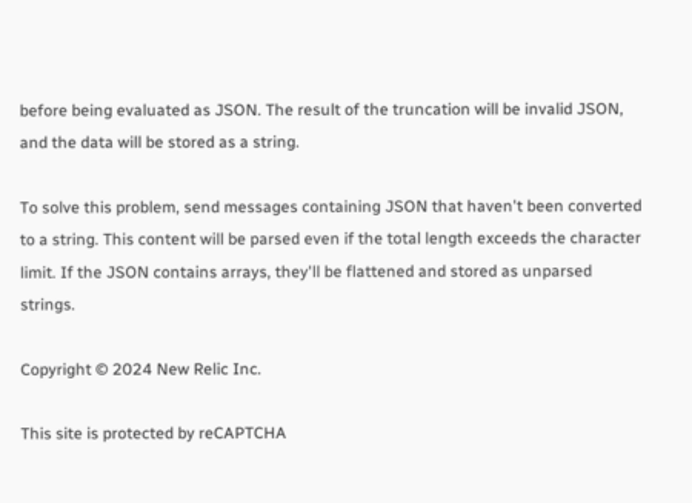before being evaluated as JSON. The result of the truncation will be invalid JSON, and the data will be stored as a string.

To solve this problem, send messages containing JSON that haven't been converted to a string. This content will be parsed even if the total length exceeds the character limit. If the JSON contains arrays, they'll be flattened and stored as unparsed strings.

Copyright © 2024 New Relic Inc.

This site is protected by reCAPTCHA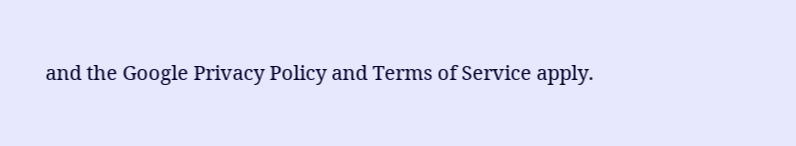and the Google Privacy Policy and Terms of Service apply.